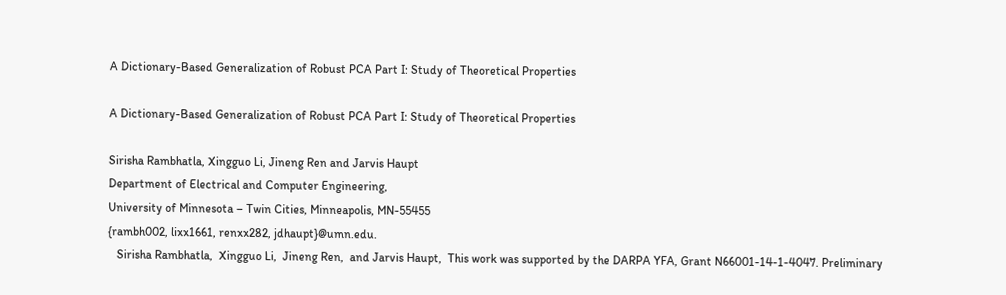A Dictionary-Based Generalization of Robust PCA Part I: Study of Theoretical Properties

A Dictionary-Based Generalization of Robust PCA Part I: Study of Theoretical Properties

Sirisha Rambhatla, Xingguo Li, Jineng Ren and Jarvis Haupt
Department of Electrical and Computer Engineering,
University of Minnesota – Twin Cities, Minneapolis, MN-55455
{rambh002, lixx1661, renxx282, jdhaupt}@umn.edu.
   Sirisha Rambhatla,  Xingguo Li,  Jineng Ren,  and Jarvis Haupt,  This work was supported by the DARPA YFA, Grant N66001-14-1-4047. Preliminary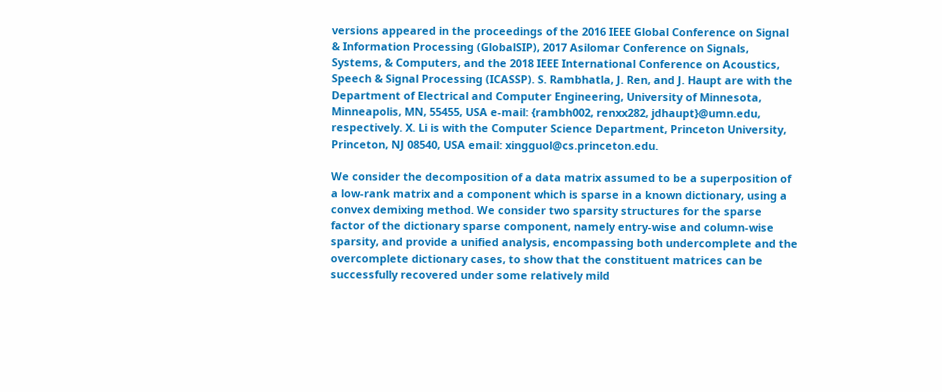versions appeared in the proceedings of the 2016 IEEE Global Conference on Signal & Information Processing (GlobalSIP), 2017 Asilomar Conference on Signals, Systems, & Computers, and the 2018 IEEE International Conference on Acoustics, Speech & Signal Processing (ICASSP). S. Rambhatla, J. Ren, and J. Haupt are with the Department of Electrical and Computer Engineering, University of Minnesota, Minneapolis, MN, 55455, USA e-mail: {rambh002, renxx282, jdhaupt}@umn.edu, respectively. X. Li is with the Computer Science Department, Princeton University, Princeton, NJ 08540, USA email: xingguol@cs.princeton.edu.

We consider the decomposition of a data matrix assumed to be a superposition of a low-rank matrix and a component which is sparse in a known dictionary, using a convex demixing method. We consider two sparsity structures for the sparse factor of the dictionary sparse component, namely entry-wise and column-wise sparsity, and provide a unified analysis, encompassing both undercomplete and the overcomplete dictionary cases, to show that the constituent matrices can be successfully recovered under some relatively mild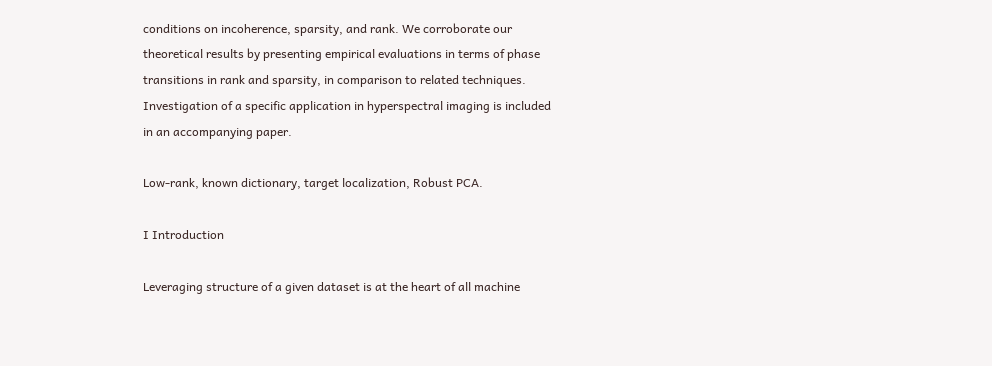conditions on incoherence, sparsity, and rank. We corroborate our theoretical results by presenting empirical evaluations in terms of phase transitions in rank and sparsity, in comparison to related techniques. Investigation of a specific application in hyperspectral imaging is included in an accompanying paper.

Low-rank, known dictionary, target localization, Robust PCA.

I Introduction

Leveraging structure of a given dataset is at the heart of all machine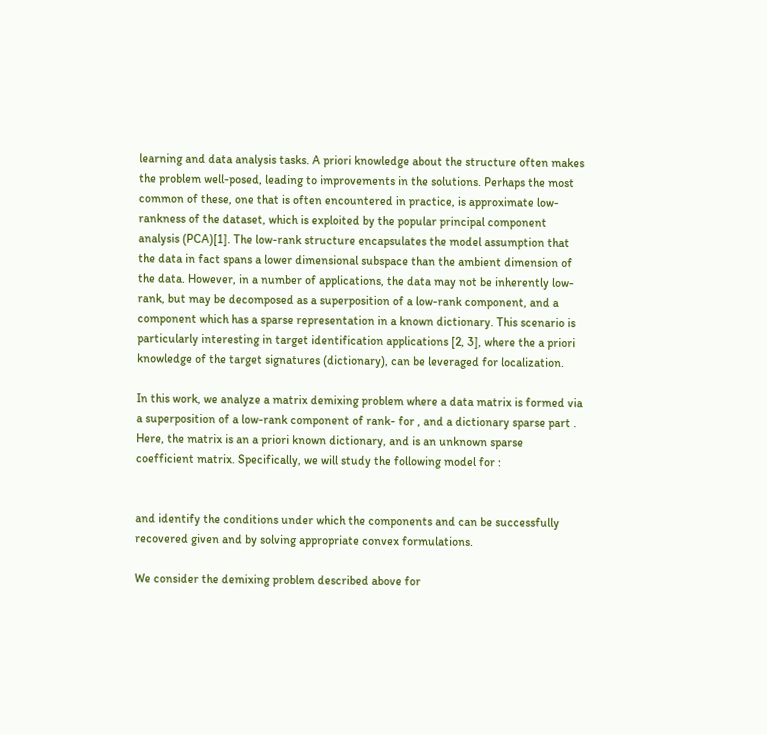learning and data analysis tasks. A priori knowledge about the structure often makes the problem well-posed, leading to improvements in the solutions. Perhaps the most common of these, one that is often encountered in practice, is approximate low-rankness of the dataset, which is exploited by the popular principal component analysis (PCA)[1]. The low-rank structure encapsulates the model assumption that the data in fact spans a lower dimensional subspace than the ambient dimension of the data. However, in a number of applications, the data may not be inherently low-rank, but may be decomposed as a superposition of a low-rank component, and a component which has a sparse representation in a known dictionary. This scenario is particularly interesting in target identification applications [2, 3], where the a priori knowledge of the target signatures (dictionary), can be leveraged for localization.

In this work, we analyze a matrix demixing problem where a data matrix is formed via a superposition of a low-rank component of rank- for , and a dictionary sparse part . Here, the matrix is an a priori known dictionary, and is an unknown sparse coefficient matrix. Specifically, we will study the following model for :


and identify the conditions under which the components and can be successfully recovered given and by solving appropriate convex formulations.

We consider the demixing problem described above for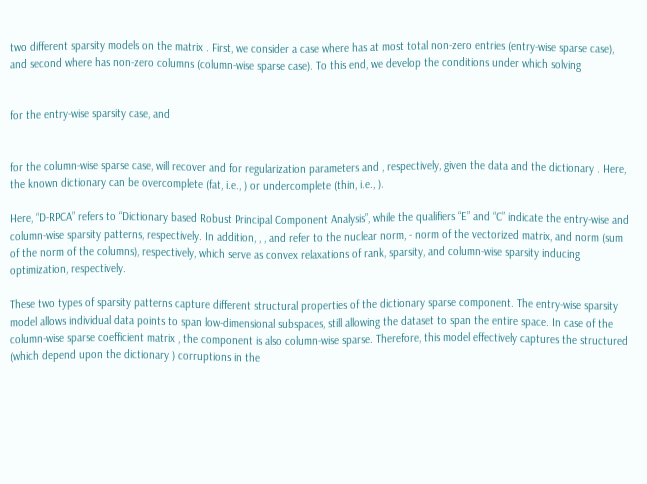two different sparsity models on the matrix . First, we consider a case where has at most total non-zero entries (entry-wise sparse case), and second where has non-zero columns (column-wise sparse case). To this end, we develop the conditions under which solving


for the entry-wise sparsity case, and


for the column-wise sparse case, will recover and for regularization parameters and , respectively, given the data and the dictionary . Here, the known dictionary can be overcomplete (fat, i.e., ) or undercomplete (thin, i.e., ).

Here, “D-RPCA” refers to “Dictionary based Robust Principal Component Analysis”, while the qualifiers “E” and “C” indicate the entry-wise and column-wise sparsity patterns, respectively. In addition, , , and refer to the nuclear norm, - norm of the vectorized matrix, and norm (sum of the norm of the columns), respectively, which serve as convex relaxations of rank, sparsity, and column-wise sparsity inducing optimization, respectively.

These two types of sparsity patterns capture different structural properties of the dictionary sparse component. The entry-wise sparsity model allows individual data points to span low-dimensional subspaces, still allowing the dataset to span the entire space. In case of the column-wise sparse coefficient matrix , the component is also column-wise sparse. Therefore, this model effectively captures the structured (which depend upon the dictionary ) corruptions in the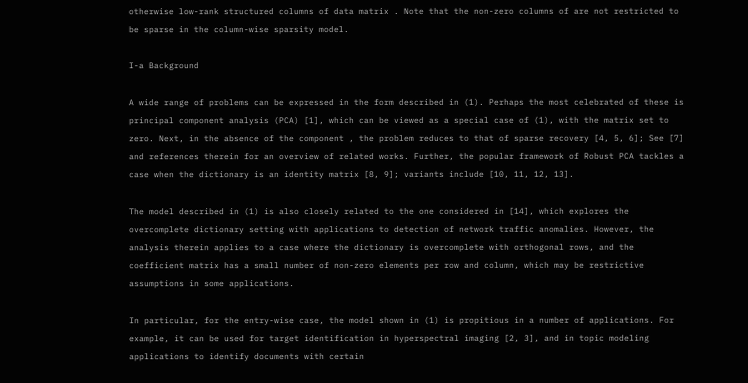otherwise low-rank structured columns of data matrix . Note that the non-zero columns of are not restricted to be sparse in the column-wise sparsity model.

I-a Background

A wide range of problems can be expressed in the form described in (1). Perhaps the most celebrated of these is principal component analysis (PCA) [1], which can be viewed as a special case of (1), with the matrix set to zero. Next, in the absence of the component , the problem reduces to that of sparse recovery [4, 5, 6]; See [7] and references therein for an overview of related works. Further, the popular framework of Robust PCA tackles a case when the dictionary is an identity matrix [8, 9]; variants include [10, 11, 12, 13].

The model described in (1) is also closely related to the one considered in [14], which explores the overcomplete dictionary setting with applications to detection of network traffic anomalies. However, the analysis therein applies to a case where the dictionary is overcomplete with orthogonal rows, and the coefficient matrix has a small number of non-zero elements per row and column, which may be restrictive assumptions in some applications.

In particular, for the entry-wise case, the model shown in (1) is propitious in a number of applications. For example, it can be used for target identification in hyperspectral imaging [2, 3], and in topic modeling applications to identify documents with certain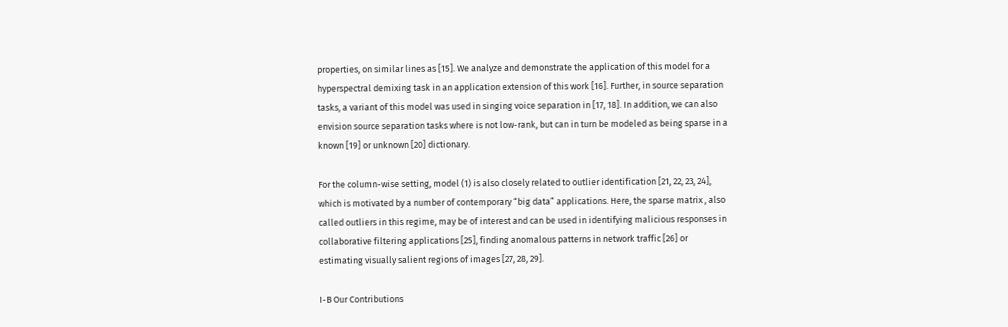properties, on similar lines as [15]. We analyze and demonstrate the application of this model for a hyperspectral demixing task in an application extension of this work [16]. Further, in source separation tasks, a variant of this model was used in singing voice separation in [17, 18]. In addition, we can also envision source separation tasks where is not low-rank, but can in turn be modeled as being sparse in a known [19] or unknown [20] dictionary.

For the column-wise setting, model (1) is also closely related to outlier identification [21, 22, 23, 24], which is motivated by a number of contemporary “big data” applications. Here, the sparse matrix , also called outliers in this regime, may be of interest and can be used in identifying malicious responses in collaborative filtering applications [25], finding anomalous patterns in network traffic [26] or estimating visually salient regions of images [27, 28, 29].

I-B Our Contributions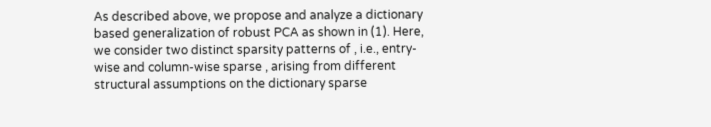As described above, we propose and analyze a dictionary based generalization of robust PCA as shown in (1). Here, we consider two distinct sparsity patterns of , i.e., entry-wise and column-wise sparse , arising from different structural assumptions on the dictionary sparse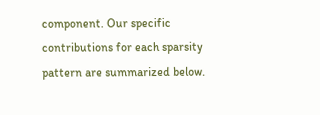component. Our specific contributions for each sparsity pattern are summarized below.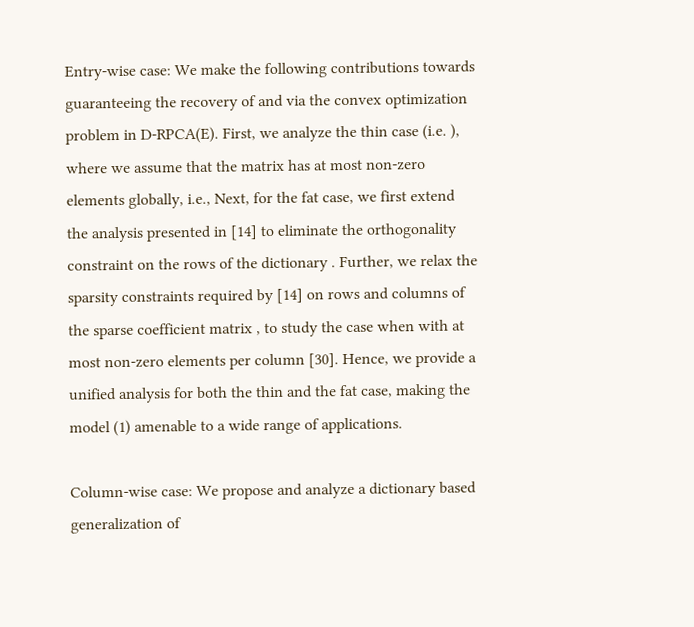Entry-wise case: We make the following contributions towards guaranteeing the recovery of and via the convex optimization problem in D-RPCA(E). First, we analyze the thin case (i.e. ), where we assume that the matrix has at most non-zero elements globally, i.e., Next, for the fat case, we first extend the analysis presented in [14] to eliminate the orthogonality constraint on the rows of the dictionary . Further, we relax the sparsity constraints required by [14] on rows and columns of the sparse coefficient matrix , to study the case when with at most non-zero elements per column [30]. Hence, we provide a unified analysis for both the thin and the fat case, making the model (1) amenable to a wide range of applications.

Column-wise case: We propose and analyze a dictionary based generalization of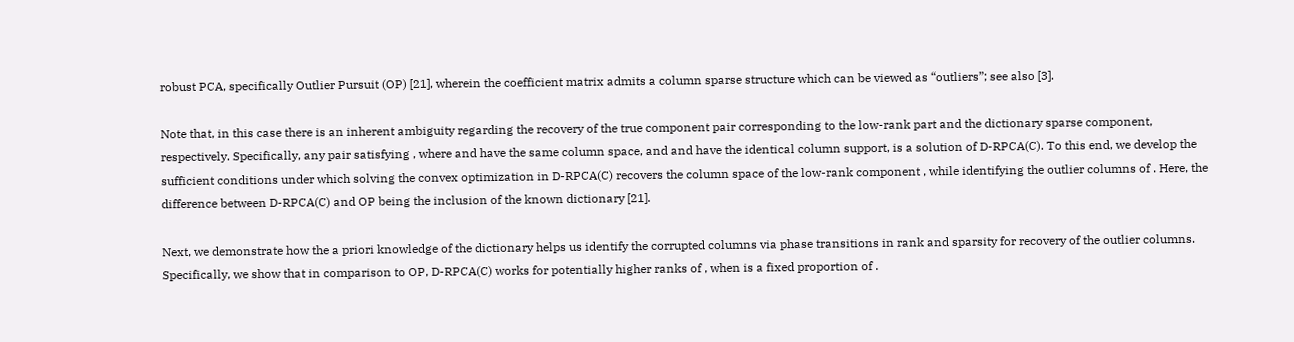robust PCA, specifically Outlier Pursuit (OP) [21], wherein the coefficient matrix admits a column sparse structure which can be viewed as “outliers”; see also [3].

Note that, in this case there is an inherent ambiguity regarding the recovery of the true component pair corresponding to the low-rank part and the dictionary sparse component, respectively. Specifically, any pair satisfying , where and have the same column space, and and have the identical column support, is a solution of D-RPCA(C). To this end, we develop the sufficient conditions under which solving the convex optimization in D-RPCA(C) recovers the column space of the low-rank component , while identifying the outlier columns of . Here, the difference between D-RPCA(C) and OP being the inclusion of the known dictionary [21].

Next, we demonstrate how the a priori knowledge of the dictionary helps us identify the corrupted columns via phase transitions in rank and sparsity for recovery of the outlier columns. Specifically, we show that in comparison to OP, D-RPCA(C) works for potentially higher ranks of , when is a fixed proportion of .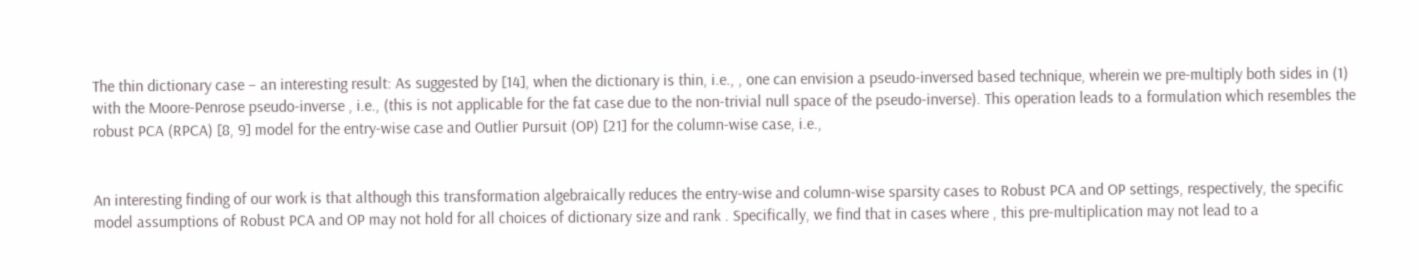The thin dictionary case – an interesting result: As suggested by [14], when the dictionary is thin, i.e., , one can envision a pseudo-inversed based technique, wherein we pre-multiply both sides in (1) with the Moore-Penrose pseudo-inverse , i.e., (this is not applicable for the fat case due to the non-trivial null space of the pseudo-inverse). This operation leads to a formulation which resembles the robust PCA (RPCA) [8, 9] model for the entry-wise case and Outlier Pursuit (OP) [21] for the column-wise case, i.e.,


An interesting finding of our work is that although this transformation algebraically reduces the entry-wise and column-wise sparsity cases to Robust PCA and OP settings, respectively, the specific model assumptions of Robust PCA and OP may not hold for all choices of dictionary size and rank . Specifically, we find that in cases where , this pre-multiplication may not lead to a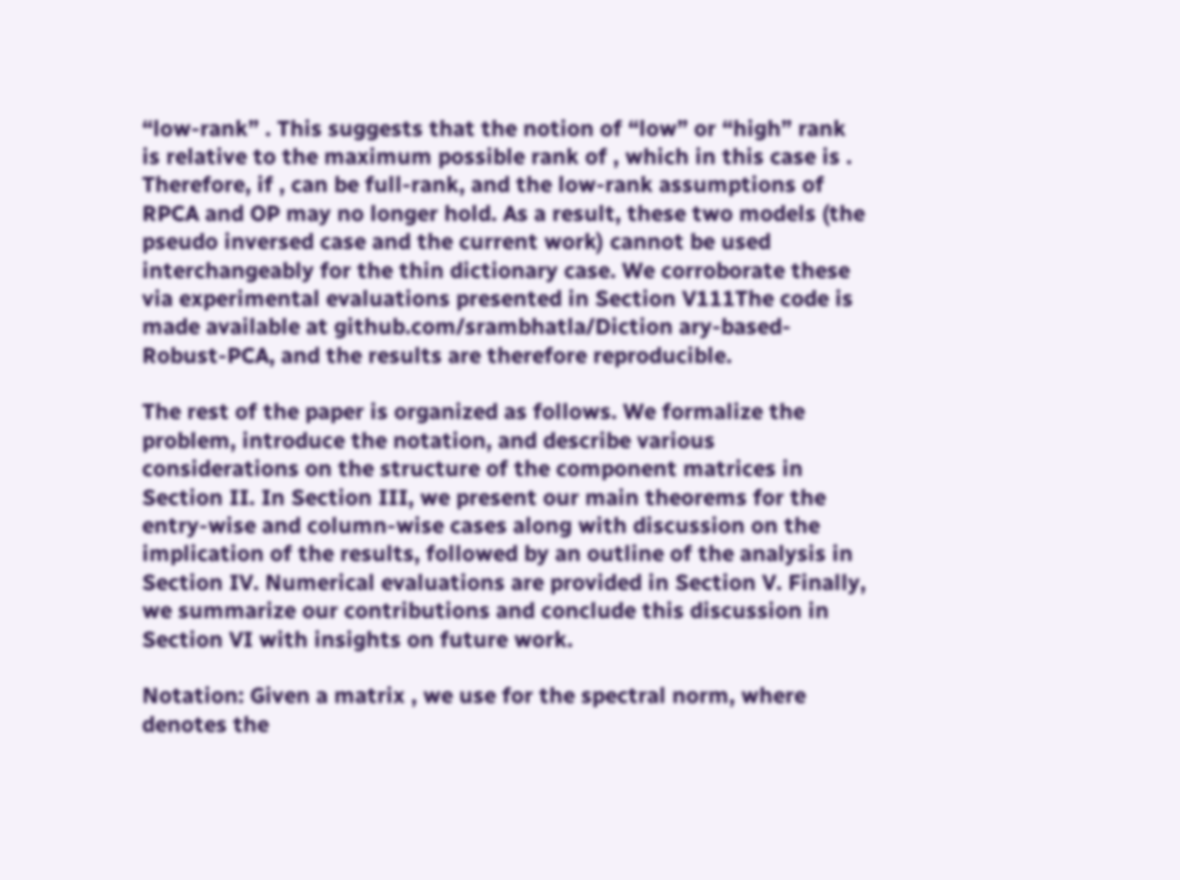“low-rank” . This suggests that the notion of “low” or “high” rank is relative to the maximum possible rank of , which in this case is . Therefore, if , can be full-rank, and the low-rank assumptions of RPCA and OP may no longer hold. As a result, these two models (the pseudo inversed case and the current work) cannot be used interchangeably for the thin dictionary case. We corroborate these via experimental evaluations presented in Section V111The code is made available at github.com/srambhatla/Diction ary-based-Robust-PCA, and the results are therefore reproducible.

The rest of the paper is organized as follows. We formalize the problem, introduce the notation, and describe various considerations on the structure of the component matrices in Section II. In Section III, we present our main theorems for the entry-wise and column-wise cases along with discussion on the implication of the results, followed by an outline of the analysis in Section IV. Numerical evaluations are provided in Section V. Finally, we summarize our contributions and conclude this discussion in Section VI with insights on future work.

Notation: Given a matrix , we use for the spectral norm, where denotes the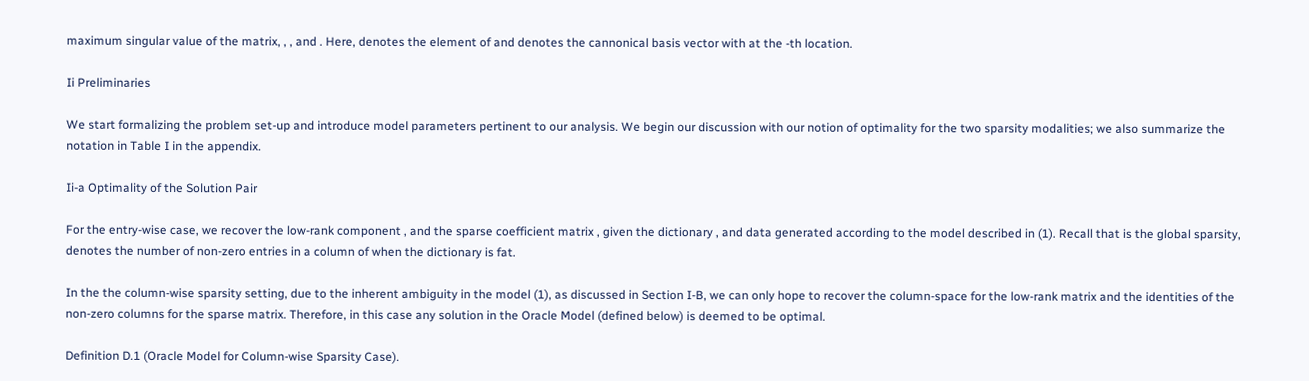maximum singular value of the matrix, , , and . Here, denotes the element of and denotes the cannonical basis vector with at the -th location.

Ii Preliminaries

We start formalizing the problem set-up and introduce model parameters pertinent to our analysis. We begin our discussion with our notion of optimality for the two sparsity modalities; we also summarize the notation in Table I in the appendix.

Ii-a Optimality of the Solution Pair

For the entry-wise case, we recover the low-rank component , and the sparse coefficient matrix , given the dictionary , and data generated according to the model described in (1). Recall that is the global sparsity, denotes the number of non-zero entries in a column of when the dictionary is fat.

In the the column-wise sparsity setting, due to the inherent ambiguity in the model (1), as discussed in Section I-B, we can only hope to recover the column-space for the low-rank matrix and the identities of the non-zero columns for the sparse matrix. Therefore, in this case any solution in the Oracle Model (defined below) is deemed to be optimal.

Definition D.1 (Oracle Model for Column-wise Sparsity Case).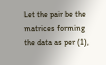Let the pair be the matrices forming the data as per (1),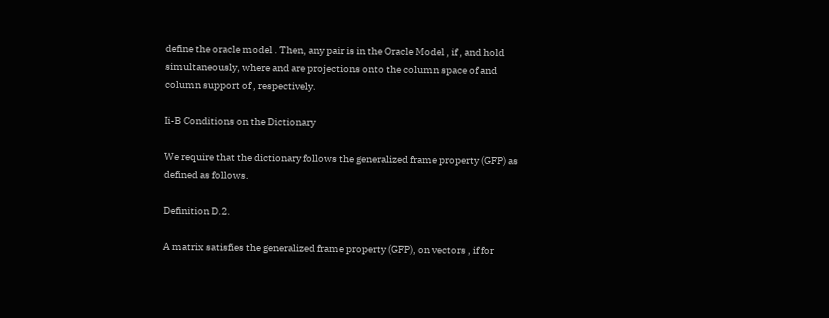define the oracle model . Then, any pair is in the Oracle Model , if , and hold simultaneously, where and are projections onto the column space of and column support of , respectively.

Ii-B Conditions on the Dictionary

We require that the dictionary follows the generalized frame property (GFP) as defined as follows.

Definition D.2.

A matrix satisfies the generalized frame property (GFP), on vectors , if for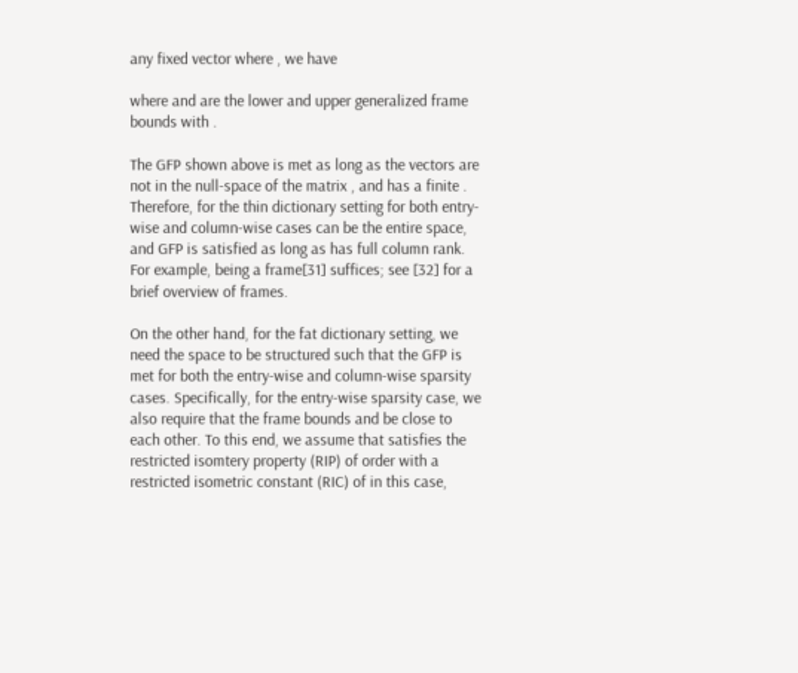any fixed vector where , we have

where and are the lower and upper generalized frame bounds with .

The GFP shown above is met as long as the vectors are not in the null-space of the matrix , and has a finite . Therefore, for the thin dictionary setting for both entry-wise and column-wise cases can be the entire space, and GFP is satisfied as long as has full column rank. For example, being a frame[31] suffices; see [32] for a brief overview of frames.

On the other hand, for the fat dictionary setting, we need the space to be structured such that the GFP is met for both the entry-wise and column-wise sparsity cases. Specifically, for the entry-wise sparsity case, we also require that the frame bounds and be close to each other. To this end, we assume that satisfies the restricted isomtery property (RIP) of order with a restricted isometric constant (RIC) of in this case,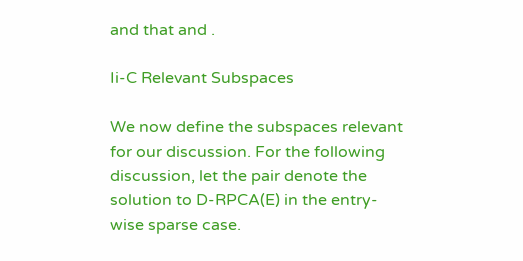and that and .

Ii-C Relevant Subspaces

We now define the subspaces relevant for our discussion. For the following discussion, let the pair denote the solution to D-RPCA(E) in the entry-wise sparse case.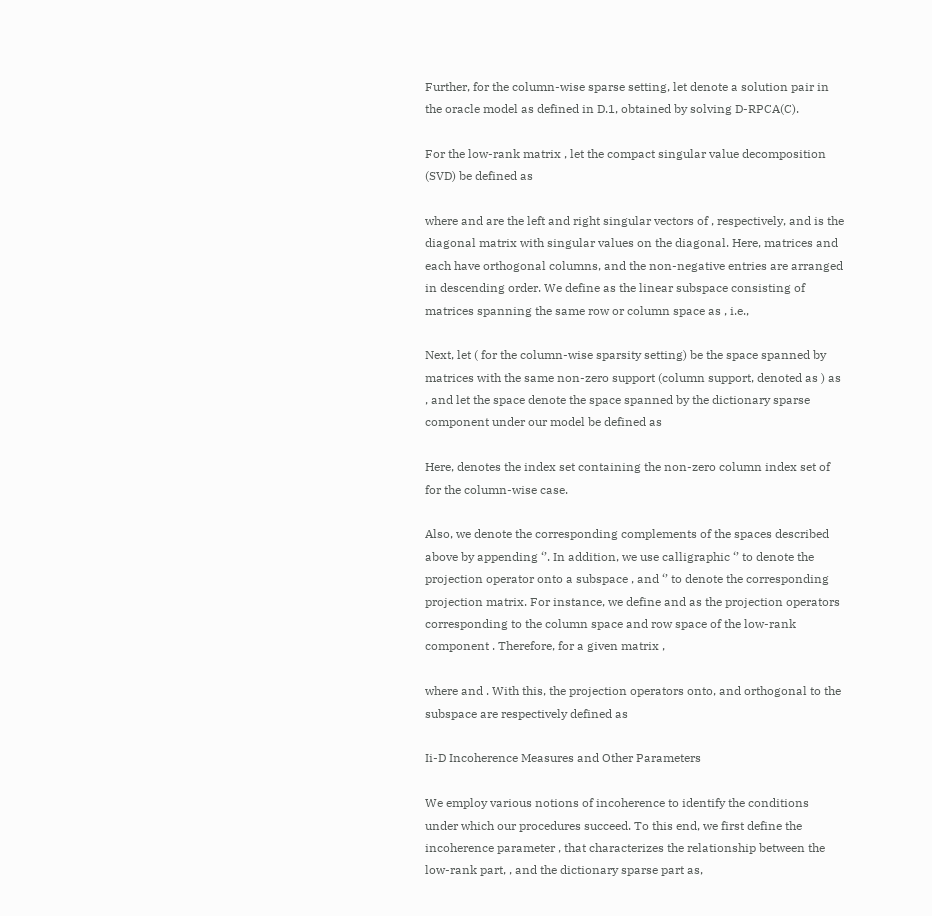Further, for the column-wise sparse setting, let denote a solution pair in the oracle model as defined in D.1, obtained by solving D-RPCA(C).

For the low-rank matrix , let the compact singular value decomposition (SVD) be defined as

where and are the left and right singular vectors of , respectively, and is the diagonal matrix with singular values on the diagonal. Here, matrices and each have orthogonal columns, and the non-negative entries are arranged in descending order. We define as the linear subspace consisting of matrices spanning the same row or column space as , i.e.,

Next, let ( for the column-wise sparsity setting) be the space spanned by matrices with the same non-zero support (column support, denoted as ) as , and let the space denote the space spanned by the dictionary sparse component under our model be defined as

Here, denotes the index set containing the non-zero column index set of for the column-wise case.

Also, we denote the corresponding complements of the spaces described above by appending ‘’. In addition, we use calligraphic ‘’ to denote the projection operator onto a subspace , and ‘’ to denote the corresponding projection matrix. For instance, we define and as the projection operators corresponding to the column space and row space of the low-rank component . Therefore, for a given matrix ,

where and . With this, the projection operators onto, and orthogonal to the subspace are respectively defined as

Ii-D Incoherence Measures and Other Parameters

We employ various notions of incoherence to identify the conditions under which our procedures succeed. To this end, we first define the incoherence parameter , that characterizes the relationship between the low-rank part, , and the dictionary sparse part as,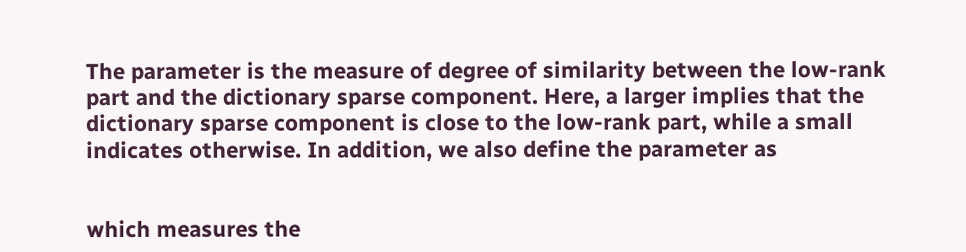The parameter is the measure of degree of similarity between the low-rank part and the dictionary sparse component. Here, a larger implies that the dictionary sparse component is close to the low-rank part, while a small indicates otherwise. In addition, we also define the parameter as


which measures the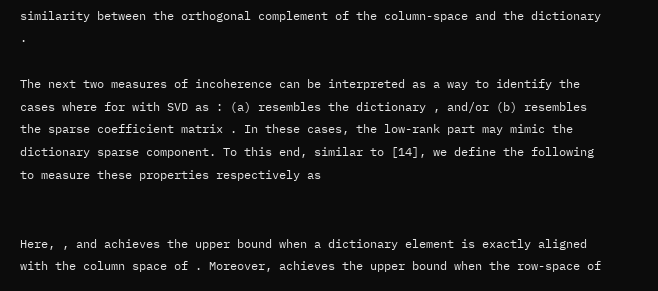similarity between the orthogonal complement of the column-space and the dictionary .

The next two measures of incoherence can be interpreted as a way to identify the cases where for with SVD as : (a) resembles the dictionary , and/or (b) resembles the sparse coefficient matrix . In these cases, the low-rank part may mimic the dictionary sparse component. To this end, similar to [14], we define the following to measure these properties respectively as


Here, , and achieves the upper bound when a dictionary element is exactly aligned with the column space of . Moreover, achieves the upper bound when the row-space of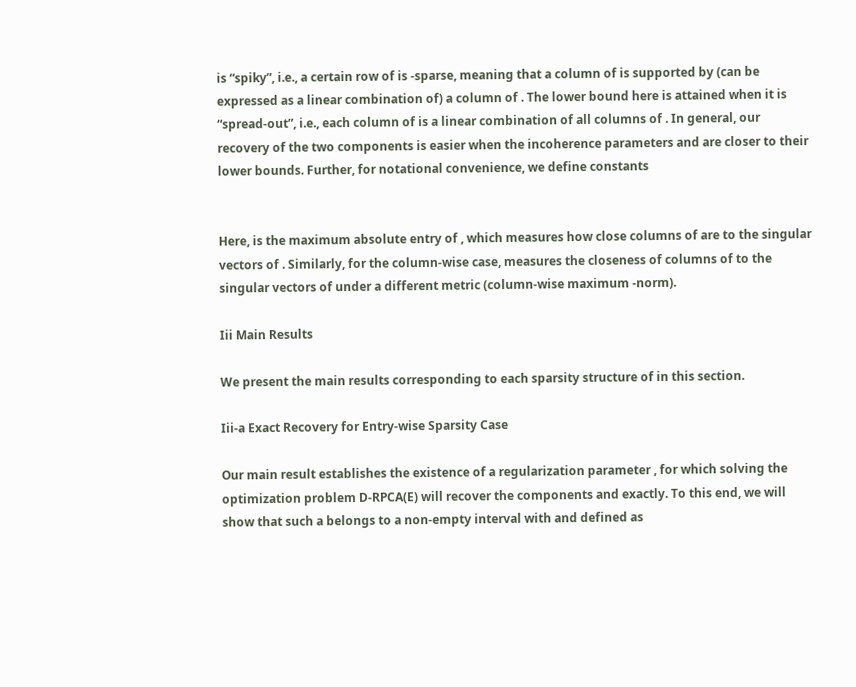is “spiky”, i.e., a certain row of is -sparse, meaning that a column of is supported by (can be expressed as a linear combination of) a column of . The lower bound here is attained when it is “spread-out”, i.e., each column of is a linear combination of all columns of . In general, our recovery of the two components is easier when the incoherence parameters and are closer to their lower bounds. Further, for notational convenience, we define constants


Here, is the maximum absolute entry of , which measures how close columns of are to the singular vectors of . Similarly, for the column-wise case, measures the closeness of columns of to the singular vectors of under a different metric (column-wise maximum -norm).

Iii Main Results

We present the main results corresponding to each sparsity structure of in this section.

Iii-a Exact Recovery for Entry-wise Sparsity Case

Our main result establishes the existence of a regularization parameter , for which solving the optimization problem D-RPCA(E) will recover the components and exactly. To this end, we will show that such a belongs to a non-empty interval with and defined as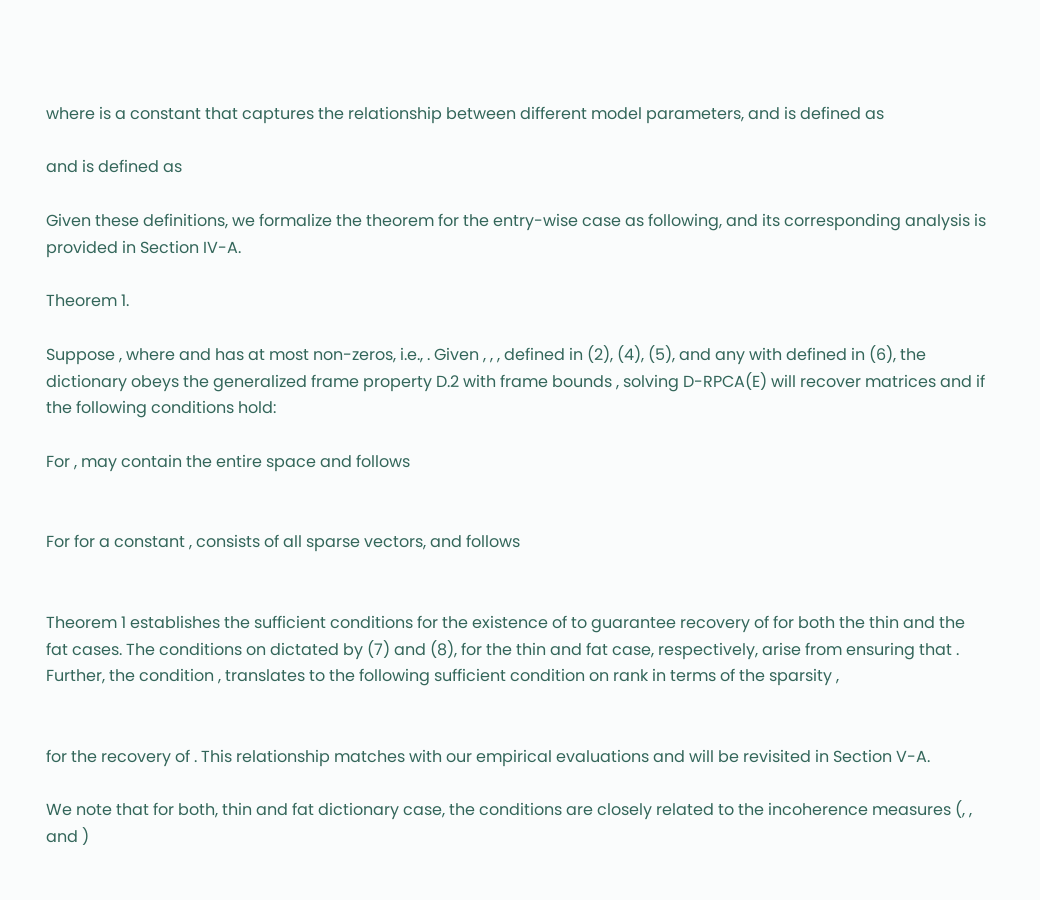where is a constant that captures the relationship between different model parameters, and is defined as

and is defined as

Given these definitions, we formalize the theorem for the entry-wise case as following, and its corresponding analysis is provided in Section IV-A.

Theorem 1.

Suppose , where and has at most non-zeros, i.e., . Given , , , defined in (2), (4), (5), and any with defined in (6), the dictionary obeys the generalized frame property D.2 with frame bounds , solving D-RPCA(E) will recover matrices and if the following conditions hold:

For , may contain the entire space and follows


For for a constant , consists of all sparse vectors, and follows


Theorem 1 establishes the sufficient conditions for the existence of to guarantee recovery of for both the thin and the fat cases. The conditions on dictated by (7) and (8), for the thin and fat case, respectively, arise from ensuring that . Further, the condition , translates to the following sufficient condition on rank in terms of the sparsity ,


for the recovery of . This relationship matches with our empirical evaluations and will be revisited in Section V-A.

We note that for both, thin and fat dictionary case, the conditions are closely related to the incoherence measures (, , and )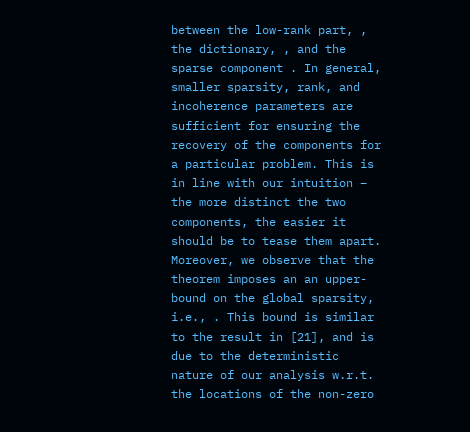between the low-rank part, , the dictionary, , and the sparse component . In general, smaller sparsity, rank, and incoherence parameters are sufficient for ensuring the recovery of the components for a particular problem. This is in line with our intuition – the more distinct the two components, the easier it should be to tease them apart. Moreover, we observe that the theorem imposes an an upper-bound on the global sparsity, i.e., . This bound is similar to the result in [21], and is due to the deterministic nature of our analysis w.r.t. the locations of the non-zero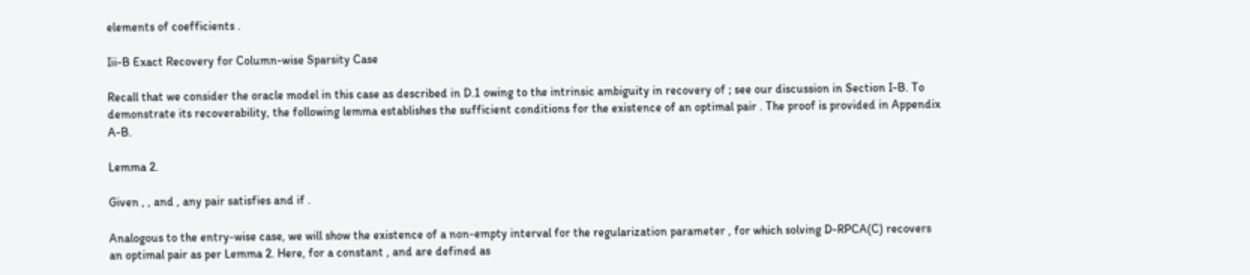elements of coefficients .

Iii-B Exact Recovery for Column-wise Sparsity Case

Recall that we consider the oracle model in this case as described in D.1 owing to the intrinsic ambiguity in recovery of ; see our discussion in Section I-B. To demonstrate its recoverability, the following lemma establishes the sufficient conditions for the existence of an optimal pair . The proof is provided in Appendix A-B.

Lemma 2.

Given , , and , any pair satisfies and if .

Analogous to the entry-wise case, we will show the existence of a non-empty interval for the regularization parameter , for which solving D-RPCA(C) recovers an optimal pair as per Lemma 2. Here, for a constant , and are defined as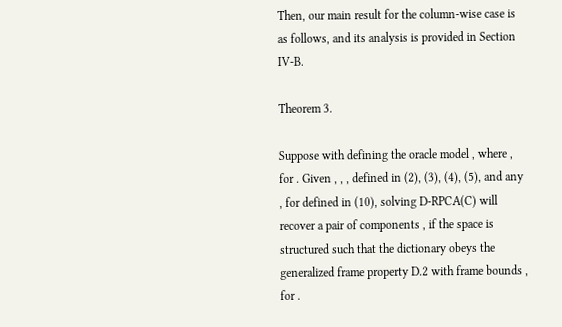Then, our main result for the column-wise case is as follows, and its analysis is provided in Section IV-B.

Theorem 3.

Suppose with defining the oracle model , where , for . Given , , , defined in (2), (3), (4), (5), and any , for defined in (10), solving D-RPCA(C) will recover a pair of components , if the space is structured such that the dictionary obeys the generalized frame property D.2 with frame bounds , for .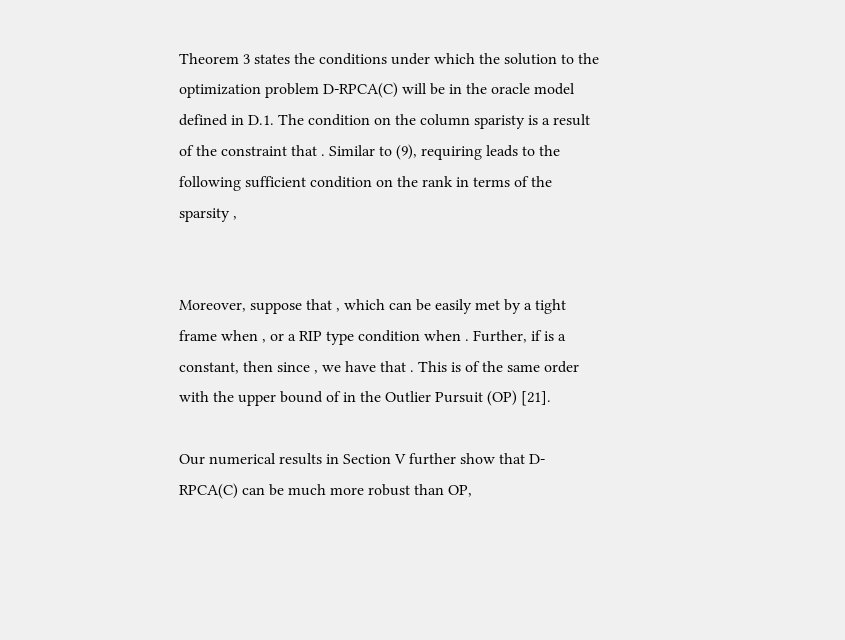Theorem 3 states the conditions under which the solution to the optimization problem D-RPCA(C) will be in the oracle model defined in D.1. The condition on the column sparisty is a result of the constraint that . Similar to (9), requiring leads to the following sufficient condition on the rank in terms of the sparsity ,


Moreover, suppose that , which can be easily met by a tight frame when , or a RIP type condition when . Further, if is a constant, then since , we have that . This is of the same order with the upper bound of in the Outlier Pursuit (OP) [21].

Our numerical results in Section V further show that D-RPCA(C) can be much more robust than OP,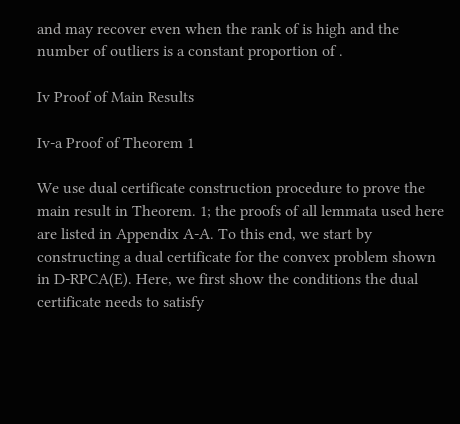and may recover even when the rank of is high and the number of outliers is a constant proportion of .

Iv Proof of Main Results

Iv-a Proof of Theorem 1

We use dual certificate construction procedure to prove the main result in Theorem. 1; the proofs of all lemmata used here are listed in Appendix A-A. To this end, we start by constructing a dual certificate for the convex problem shown in D-RPCA(E). Here, we first show the conditions the dual certificate needs to satisfy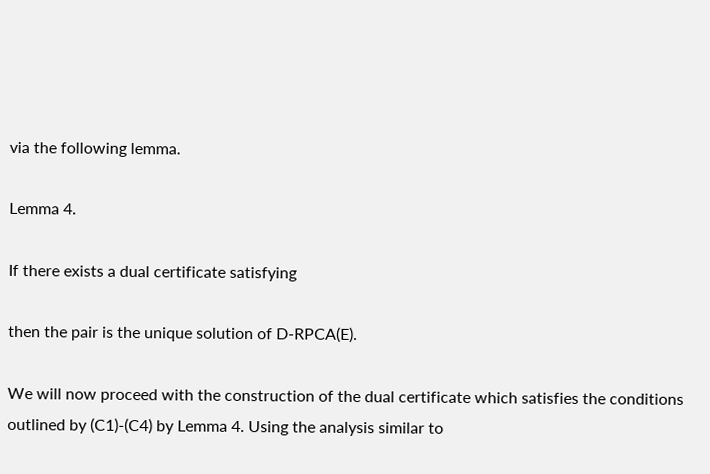via the following lemma.

Lemma 4.

If there exists a dual certificate satisfying

then the pair is the unique solution of D-RPCA(E).

We will now proceed with the construction of the dual certificate which satisfies the conditions outlined by (C1)-(C4) by Lemma 4. Using the analysis similar to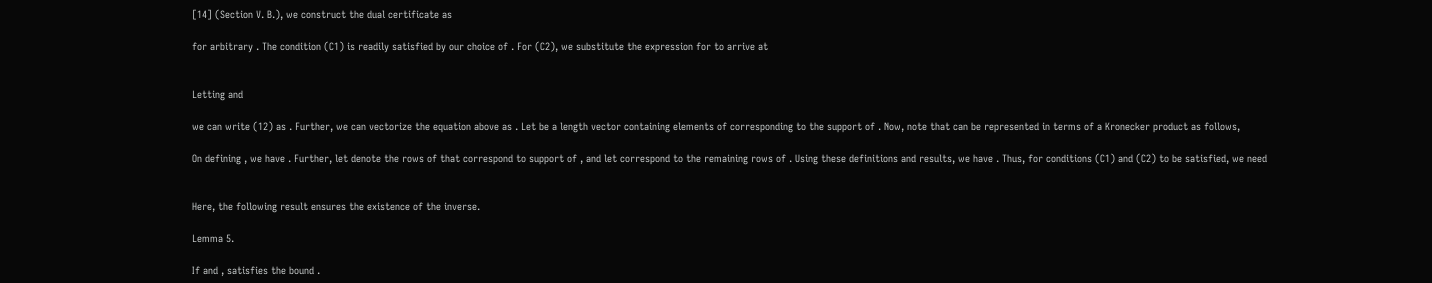[14] (Section V. B.), we construct the dual certificate as

for arbitrary . The condition (C1) is readily satisfied by our choice of . For (C2), we substitute the expression for to arrive at


Letting and

we can write (12) as . Further, we can vectorize the equation above as . Let be a length vector containing elements of corresponding to the support of . Now, note that can be represented in terms of a Kronecker product as follows,

On defining , we have . Further, let denote the rows of that correspond to support of , and let correspond to the remaining rows of . Using these definitions and results, we have . Thus, for conditions (C1) and (C2) to be satisfied, we need


Here, the following result ensures the existence of the inverse.

Lemma 5.

If and , satisfies the bound .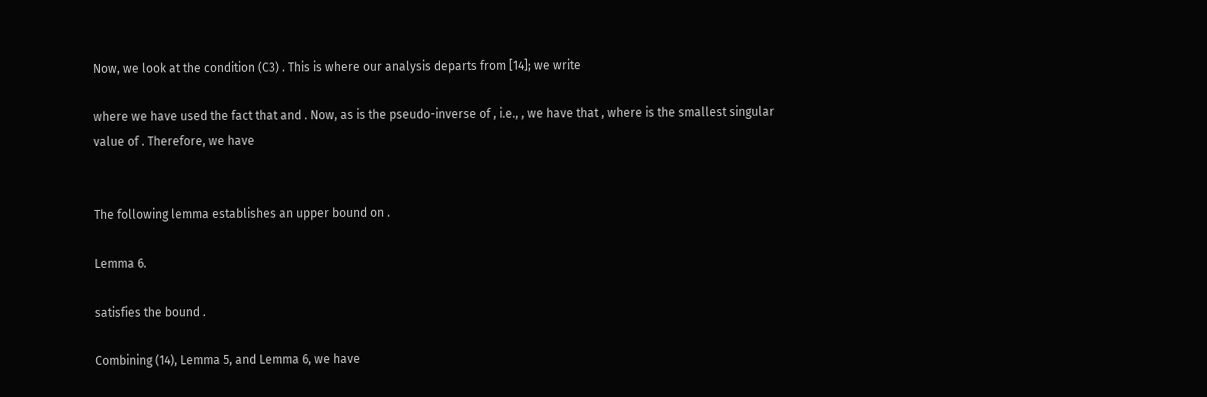Now, we look at the condition (C3) . This is where our analysis departs from [14]; we write

where we have used the fact that and . Now, as is the pseudo-inverse of , i.e., , we have that , where is the smallest singular value of . Therefore, we have


The following lemma establishes an upper bound on .

Lemma 6.

satisfies the bound .

Combining (14), Lemma 5, and Lemma 6, we have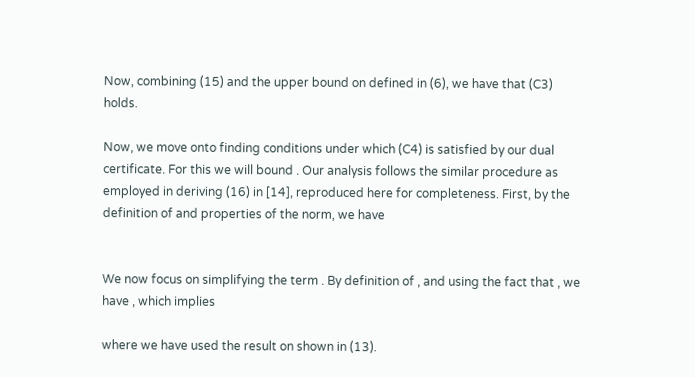Now, combining (15) and the upper bound on defined in (6), we have that (C3) holds.

Now, we move onto finding conditions under which (C4) is satisfied by our dual certificate. For this we will bound . Our analysis follows the similar procedure as employed in deriving (16) in [14], reproduced here for completeness. First, by the definition of and properties of the norm, we have


We now focus on simplifying the term . By definition of , and using the fact that , we have , which implies

where we have used the result on shown in (13).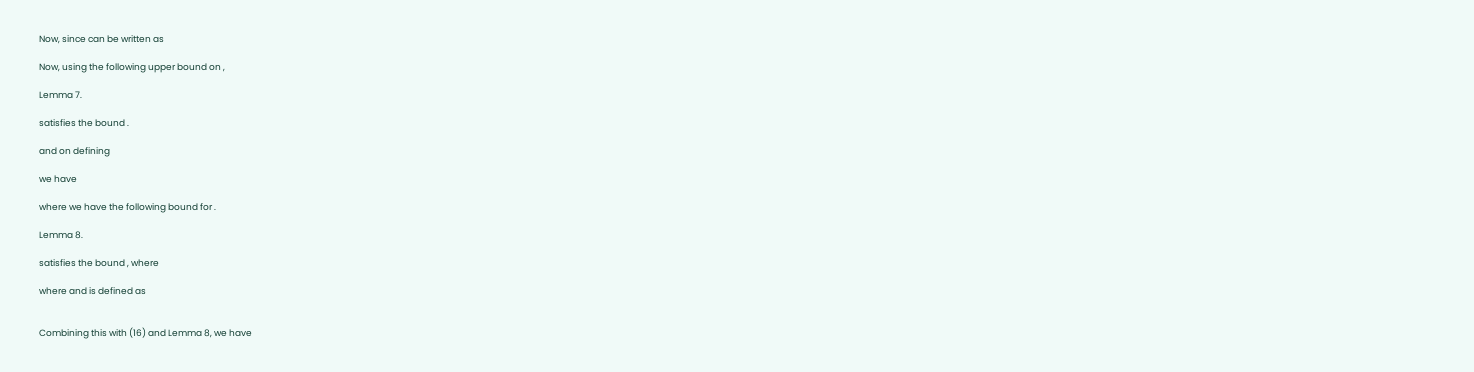Now, since can be written as

Now, using the following upper bound on ,

Lemma 7.

satisfies the bound .

and on defining

we have

where we have the following bound for .

Lemma 8.

satisfies the bound , where

where and is defined as


Combining this with (16) and Lemma 8, we have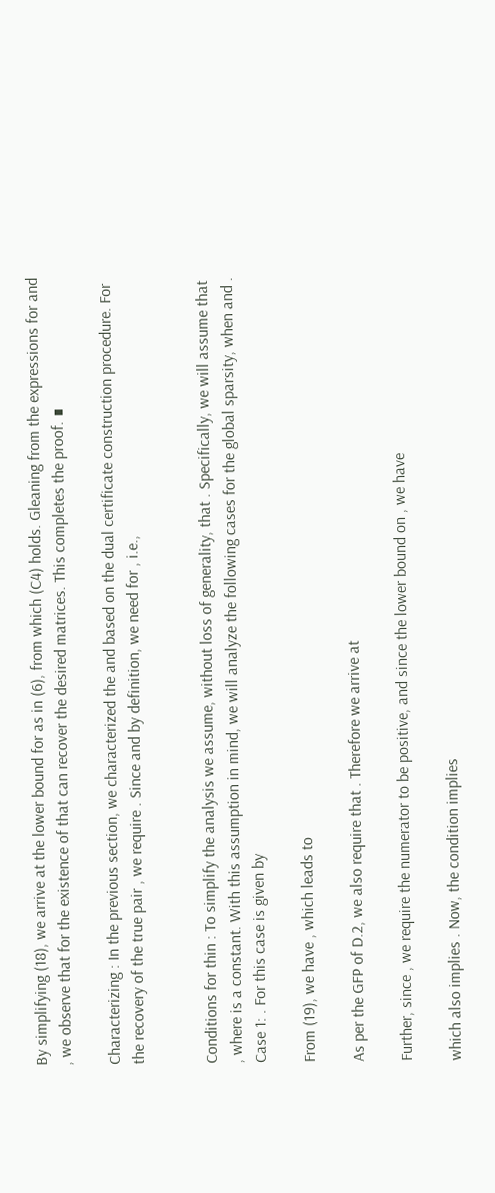By simplifying (18), we arrive at the lower bound for as in (6), from which (C4) holds. Gleaning from the expressions for and , we observe that for the existence of that can recover the desired matrices. This completes the proof. ∎

Characterizing : In the previous section, we characterized the and based on the dual certificate construction procedure. For the recovery of the true pair , we require . Since and by definition, we need for , i.e.,


Conditions for thin : To simplify the analysis we assume, without loss of generality, that . Specifically, we will assume that , where is a constant. With this assumption in mind, we will analyze the following cases for the global sparsity, when and .
Case 1: . For this case is given by

From (19), we have , which leads to

As per the GFP of D.2, we also require that . Therefore we arrive at

Further, since , we require the numerator to be positive, and since the lower bound on , we have

which also implies . Now, the condition implies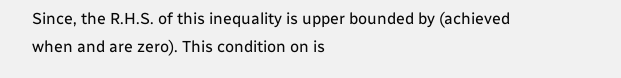Since, the R.H.S. of this inequality is upper bounded by (achieved when and are zero). This condition on is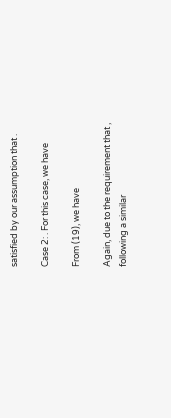satisfied by our assumption that .

Case 2: . For this case, we have

From (19), we have

Again, due to the requirement that , following a similar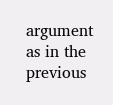argument as in the previous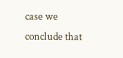case we conclude that